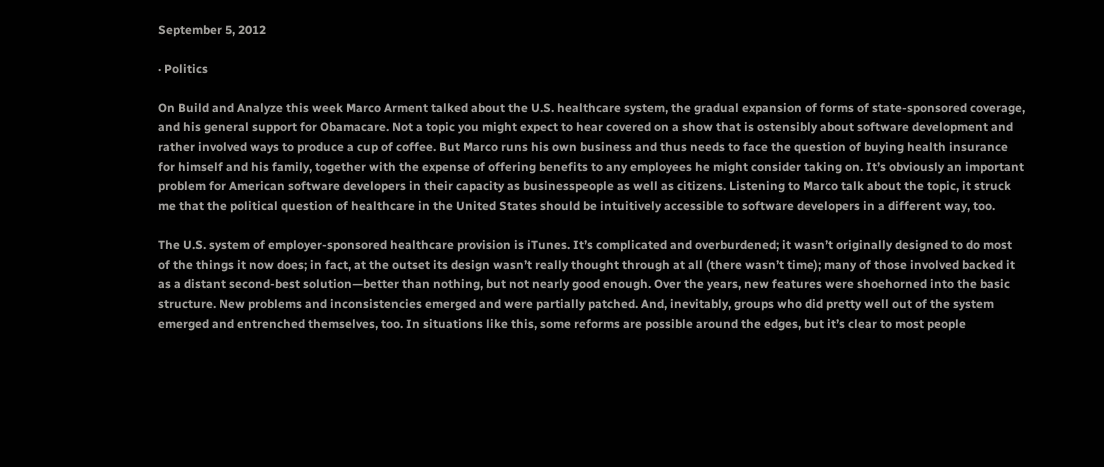September 5, 2012

· Politics

On Build and Analyze this week Marco Arment talked about the U.S. healthcare system, the gradual expansion of forms of state-sponsored coverage, and his general support for Obamacare. Not a topic you might expect to hear covered on a show that is ostensibly about software development and rather involved ways to produce a cup of coffee. But Marco runs his own business and thus needs to face the question of buying health insurance for himself and his family, together with the expense of offering benefits to any employees he might consider taking on. It’s obviously an important problem for American software developers in their capacity as businesspeople as well as citizens. Listening to Marco talk about the topic, it struck me that the political question of healthcare in the United States should be intuitively accessible to software developers in a different way, too.

The U.S. system of employer-sponsored healthcare provision is iTunes. It’s complicated and overburdened; it wasn’t originally designed to do most of the things it now does; in fact, at the outset its design wasn’t really thought through at all (there wasn’t time); many of those involved backed it as a distant second-best solution—better than nothing, but not nearly good enough. Over the years, new features were shoehorned into the basic structure. New problems and inconsistencies emerged and were partially patched. And, inevitably, groups who did pretty well out of the system emerged and entrenched themselves, too. In situations like this, some reforms are possible around the edges, but it’s clear to most people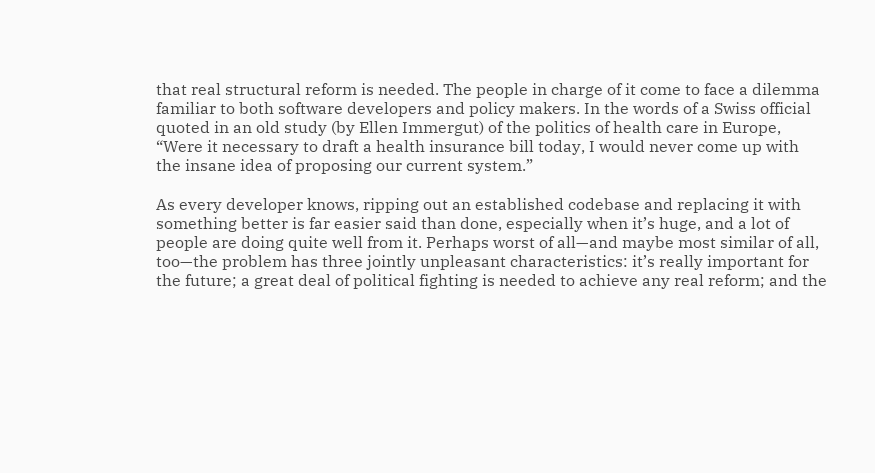that real structural reform is needed. The people in charge of it come to face a dilemma familiar to both software developers and policy makers. In the words of a Swiss official quoted in an old study (by Ellen Immergut) of the politics of health care in Europe, “Were it necessary to draft a health insurance bill today, I would never come up with the insane idea of proposing our current system.”

As every developer knows, ripping out an established codebase and replacing it with something better is far easier said than done, especially when it’s huge, and a lot of people are doing quite well from it. Perhaps worst of all—and maybe most similar of all, too—the problem has three jointly unpleasant characteristics: it’s really important for the future; a great deal of political fighting is needed to achieve any real reform; and the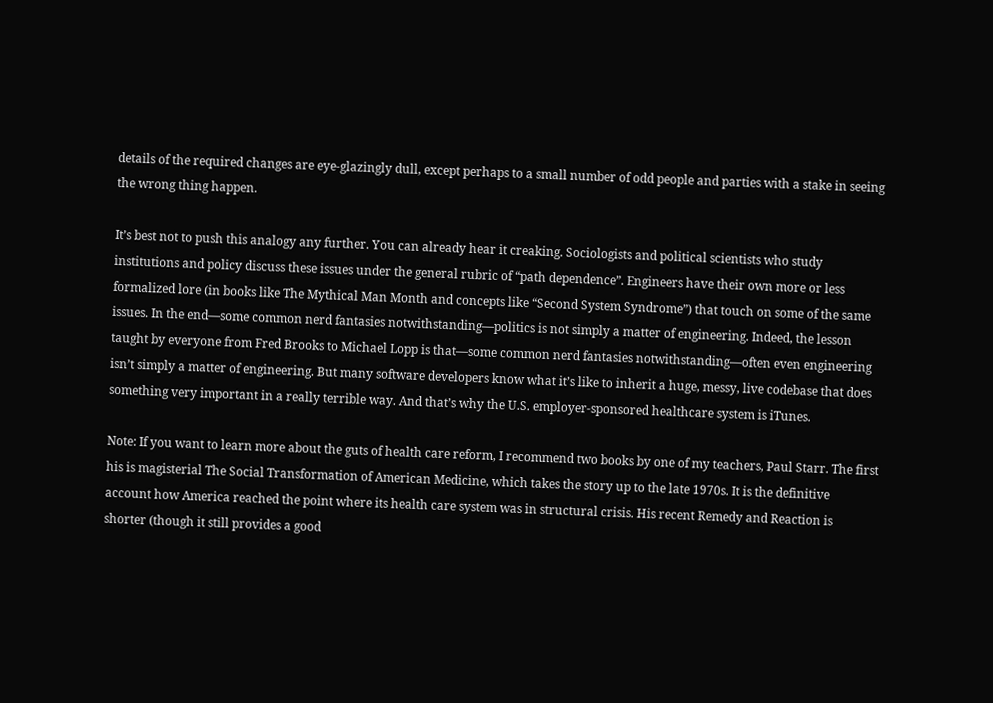details of the required changes are eye-glazingly dull, except perhaps to a small number of odd people and parties with a stake in seeing the wrong thing happen.

It’s best not to push this analogy any further. You can already hear it creaking. Sociologists and political scientists who study institutions and policy discuss these issues under the general rubric of “path dependence”. Engineers have their own more or less formalized lore (in books like The Mythical Man Month and concepts like “Second System Syndrome”) that touch on some of the same issues. In the end—some common nerd fantasies notwithstanding—politics is not simply a matter of engineering. Indeed, the lesson taught by everyone from Fred Brooks to Michael Lopp is that—some common nerd fantasies notwithstanding—often even engineering isn’t simply a matter of engineering. But many software developers know what it’s like to inherit a huge, messy, live codebase that does something very important in a really terrible way. And that’s why the U.S. employer-sponsored healthcare system is iTunes.

Note: If you want to learn more about the guts of health care reform, I recommend two books by one of my teachers, Paul Starr. The first his is magisterial The Social Transformation of American Medicine, which takes the story up to the late 1970s. It is the definitive account how America reached the point where its health care system was in structural crisis. His recent Remedy and Reaction is shorter (though it still provides a good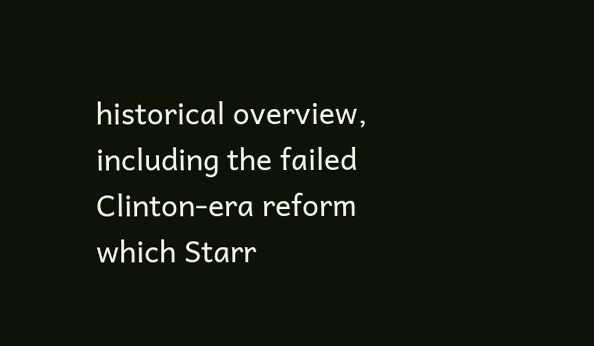historical overview, including the failed Clinton-era reform which Starr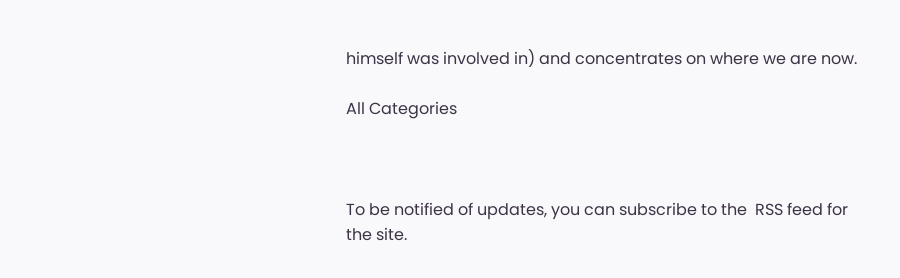himself was involved in) and concentrates on where we are now.

All Categories



To be notified of updates, you can subscribe to the  RSS feed for the site.